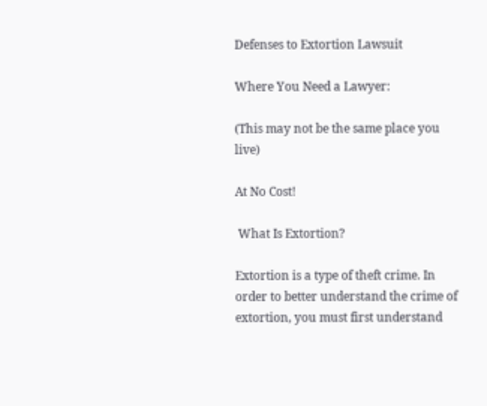Defenses to Extortion Lawsuit

Where You Need a Lawyer:

(This may not be the same place you live)

At No Cost!

 What Is Extortion?

Extortion is a type of theft crime. In order to better understand the crime of extortion, you must first understand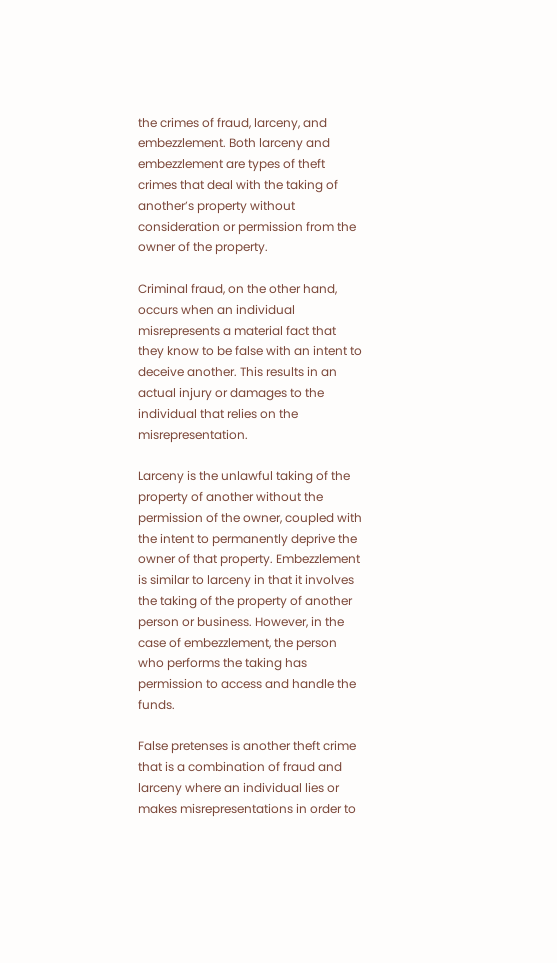the crimes of fraud, larceny, and embezzlement. Both larceny and embezzlement are types of theft crimes that deal with the taking of another’s property without consideration or permission from the owner of the property.

Criminal fraud, on the other hand, occurs when an individual misrepresents a material fact that they know to be false with an intent to deceive another. This results in an actual injury or damages to the individual that relies on the misrepresentation.

Larceny is the unlawful taking of the property of another without the permission of the owner, coupled with the intent to permanently deprive the owner of that property. Embezzlement is similar to larceny in that it involves the taking of the property of another person or business. However, in the case of embezzlement, the person who performs the taking has permission to access and handle the funds.

False pretenses is another theft crime that is a combination of fraud and larceny where an individual lies or makes misrepresentations in order to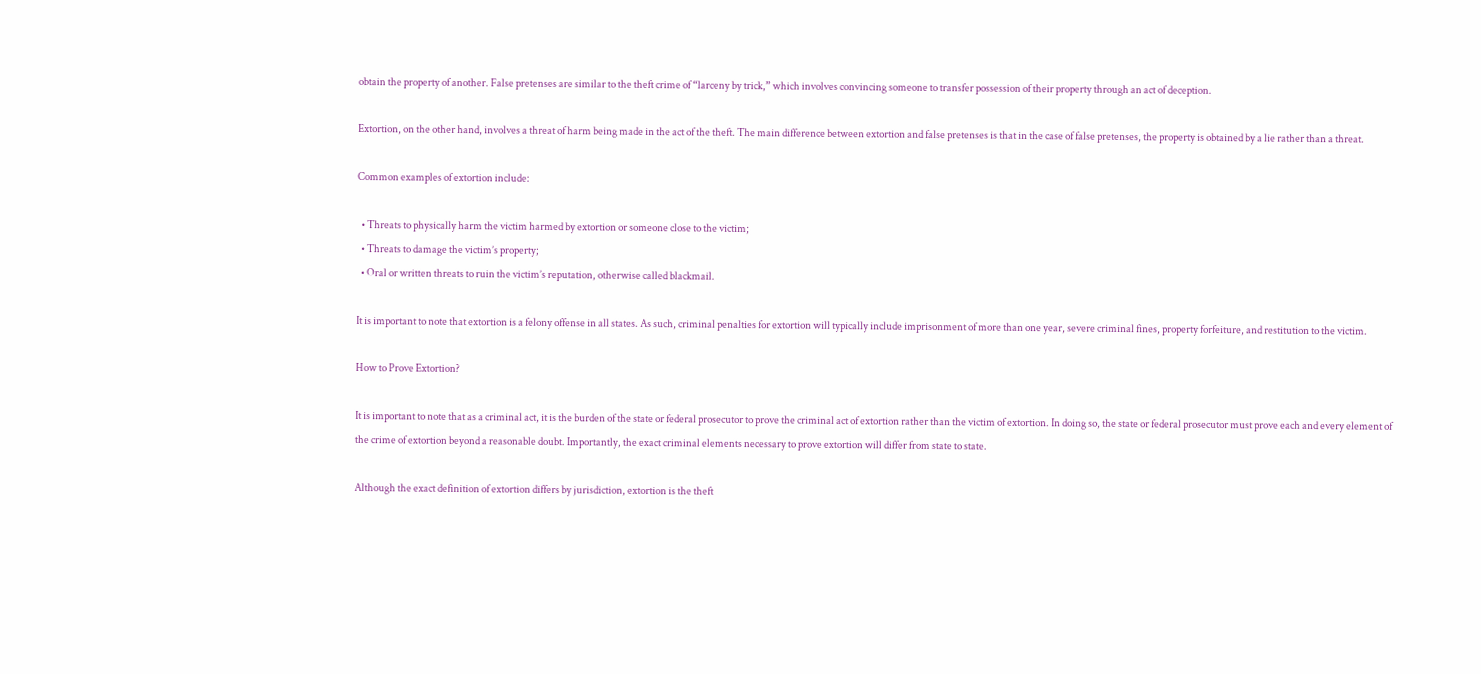obtain the property of another. False pretenses are similar to the theft crime of “larceny by trick,” which involves convincing someone to transfer possession of their property through an act of deception.

Extortion, on the other hand, involves a threat of harm being made in the act of the theft. The main difference between extortion and false pretenses is that in the case of false pretenses, the property is obtained by a lie rather than a threat.

Common examples of extortion include:

  • Threats to physically harm the victim harmed by extortion or someone close to the victim;
  • Threats to damage the victim’s property;
  • Oral or written threats to ruin the victim’s reputation, otherwise called blackmail.

It is important to note that extortion is a felony offense in all states. As such, criminal penalties for extortion will typically include imprisonment of more than one year, severe criminal fines, property forfeiture, and restitution to the victim.

How to Prove Extortion?

It is important to note that as a criminal act, it is the burden of the state or federal prosecutor to prove the criminal act of extortion rather than the victim of extortion. In doing so, the state or federal prosecutor must prove each and every element of the crime of extortion beyond a reasonable doubt. Importantly, the exact criminal elements necessary to prove extortion will differ from state to state.

Although the exact definition of extortion differs by jurisdiction, extortion is the theft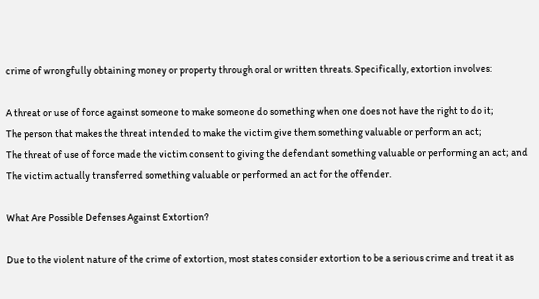crime of wrongfully obtaining money or property through oral or written threats. Specifically, extortion involves:

A threat or use of force against someone to make someone do something when one does not have the right to do it;
The person that makes the threat intended to make the victim give them something valuable or perform an act;
The threat of use of force made the victim consent to giving the defendant something valuable or performing an act; and
The victim actually transferred something valuable or performed an act for the offender.

What Are Possible Defenses Against Extortion?

Due to the violent nature of the crime of extortion, most states consider extortion to be a serious crime and treat it as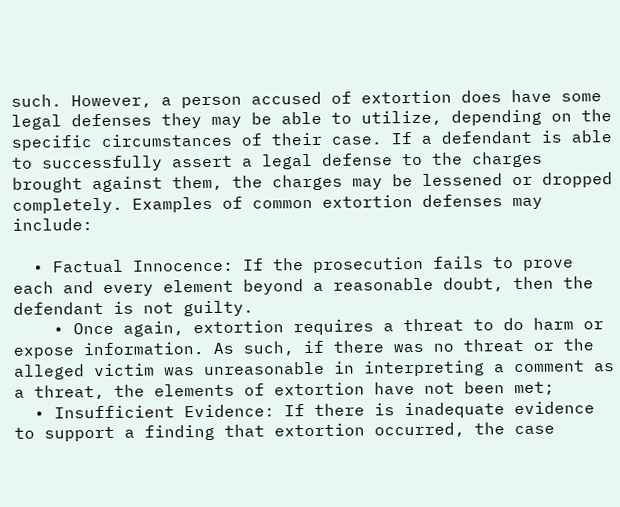such. However, a person accused of extortion does have some legal defenses they may be able to utilize, depending on the specific circumstances of their case. If a defendant is able to successfully assert a legal defense to the charges brought against them, the charges may be lessened or dropped completely. Examples of common extortion defenses may include:

  • Factual Innocence: If the prosecution fails to prove each and every element beyond a reasonable doubt, then the defendant is not guilty.
    • Once again, extortion requires a threat to do harm or expose information. As such, if there was no threat or the alleged victim was unreasonable in interpreting a comment as a threat, the elements of extortion have not been met;
  • Insufficient Evidence: If there is inadequate evidence to support a finding that extortion occurred, the case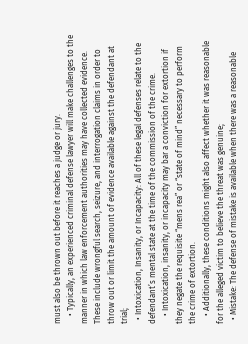must also be thrown out before it reaches a judge or jury.
    • Typically, an experienced criminal defense lawyer will make challenges to the manner in which law enforcement authorities may have collected evidence. These include wrongful search, seizure, and interrogation claims in order to throw out or limit the amount of evidence available against the defendant at trial;
  • Intoxication, Insanity, or Incapacity: All of these legal defenses relate to the defendant’s mental state at the time of the commission of the crime.
    • Intoxication, insanity, or incapacity may bar a conviction for extortion if they negate the requisite “mens rea” or “state of mind” necessary to perform the crime of extortion.
    • Additionally, these conditions might also affect whether it was reasonable for the alleged victim to believe the threat was genuine;
  • Mistake: The defense of mistake is available when there was a reasonable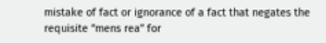mistake of fact or ignorance of a fact that negates the requisite “mens rea” for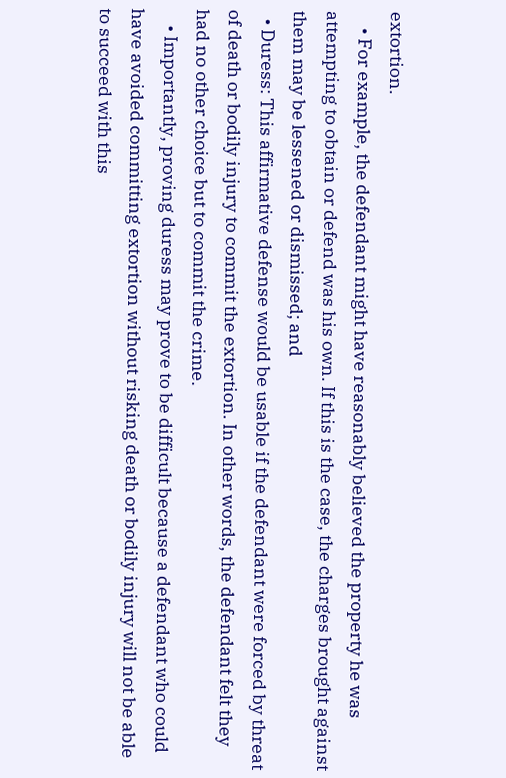extortion.
    • For example, the defendant might have reasonably believed the property he was attempting to obtain or defend was his own. If this is the case, the charges brought against them may be lessened or dismissed; and
  • Duress: This affirmative defense would be usable if the defendant were forced by threat of death or bodily injury to commit the extortion. In other words, the defendant felt they had no other choice but to commit the crime.
    • Importantly, proving duress may prove to be difficult because a defendant who could have avoided committing extortion without risking death or bodily injury will not be able to succeed with this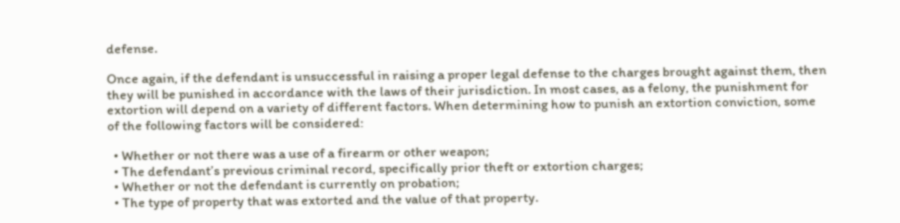defense.

Once again, if the defendant is unsuccessful in raising a proper legal defense to the charges brought against them, then they will be punished in accordance with the laws of their jurisdiction. In most cases, as a felony, the punishment for extortion will depend on a variety of different factors. When determining how to punish an extortion conviction, some of the following factors will be considered:

  • Whether or not there was a use of a firearm or other weapon;
  • The defendant’s previous criminal record, specifically prior theft or extortion charges;
  • Whether or not the defendant is currently on probation;
  • The type of property that was extorted and the value of that property.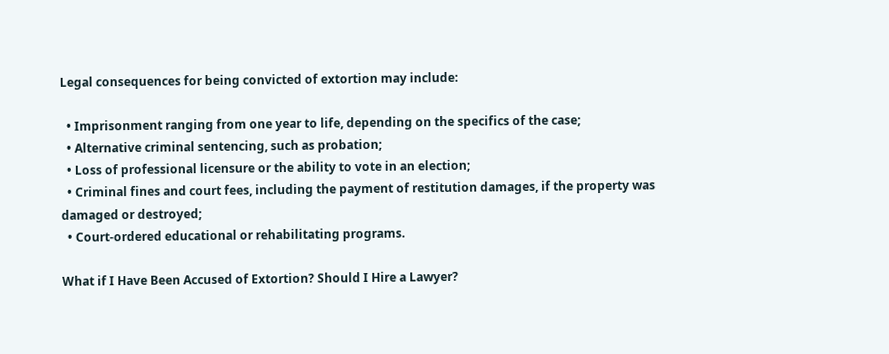Legal consequences for being convicted of extortion may include:

  • Imprisonment ranging from one year to life, depending on the specifics of the case;
  • Alternative criminal sentencing, such as probation;
  • Loss of professional licensure or the ability to vote in an election;
  • Criminal fines and court fees, including the payment of restitution damages, if the property was damaged or destroyed;
  • Court-ordered educational or rehabilitating programs.

What if I Have Been Accused of Extortion? Should I Hire a Lawyer?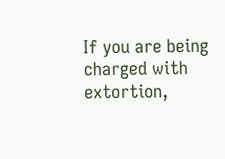If you are being charged with extortion,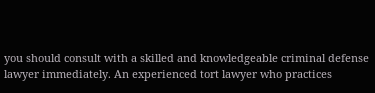you should consult with a skilled and knowledgeable criminal defense lawyer immediately. An experienced tort lawyer who practices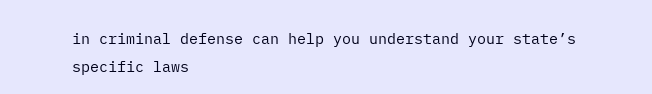in criminal defense can help you understand your state’s specific laws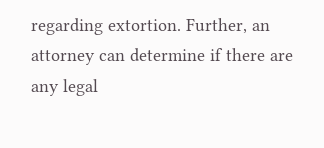regarding extortion. Further, an attorney can determine if there are any legal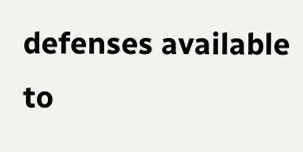defenses available to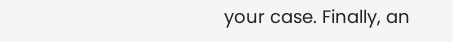your case. Finally, an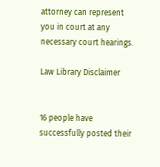attorney can represent you in court at any necessary court hearings.

Law Library Disclaimer


16 people have successfully posted their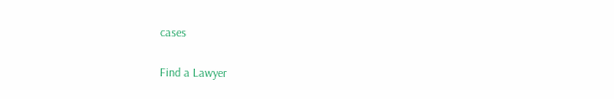cases

Find a Lawyer